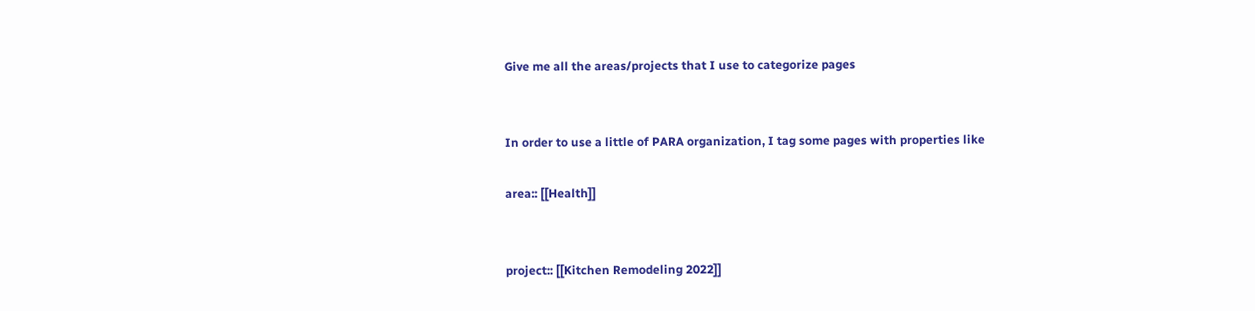Give me all the areas/projects that I use to categorize pages


In order to use a little of PARA organization, I tag some pages with properties like

area:: [[Health]]


project:: [[Kitchen Remodeling 2022]]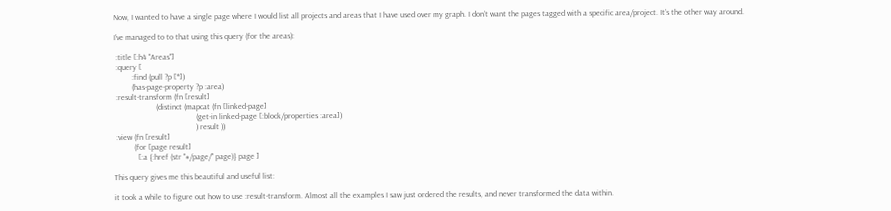Now, I wanted to have a single page where I would list all projects and areas that I have used over my graph. I don’t want the pages tagged with a specific area/project. It’s the other way around.

I’ve managed to to that using this query (for the areas):

 :title [:h4 "Areas"]
 :query [
         :find (pull ?p [*])
         (has-page-property ?p :area)
 :result-transform (fn [result]
                     (distinct (mapcat (fn [linked-page]
                                         (get-in linked-page [:block/properties :area])
                                         ) result ))
 :view (fn [result]
          (for [page result]
            [:a {:href (str "#/page/" page)} page ]

This query gives me this beautiful and useful list:

it took a while to figure out how to use :result-transform. Almost all the examples I saw just ordered the results, and never transformed the data within.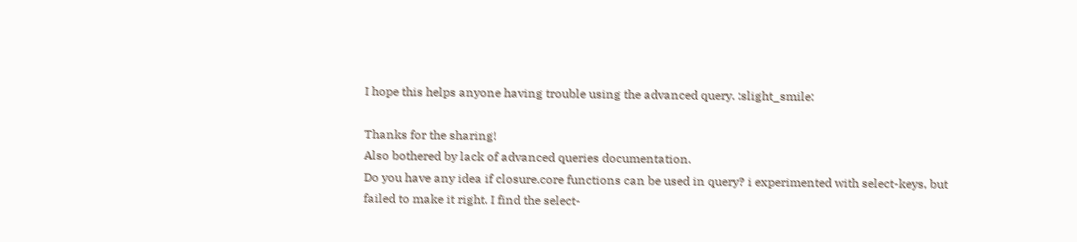I hope this helps anyone having trouble using the advanced query. :slight_smile:

Thanks for the sharing!
Also bothered by lack of advanced queries documentation.
Do you have any idea if closure.core functions can be used in query? i experimented with select-keys, but failed to make it right. I find the select-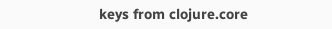keys from clojure.core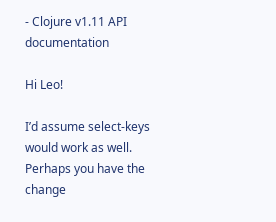- Clojure v1.11 API documentation

Hi Leo!

I’d assume select-keys would work as well. Perhaps you have the change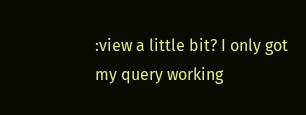:view a little bit? I only got my query working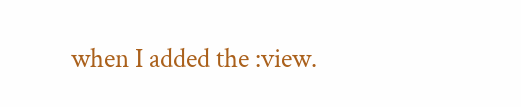when I added the :view.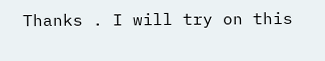Thanks . I will try on this